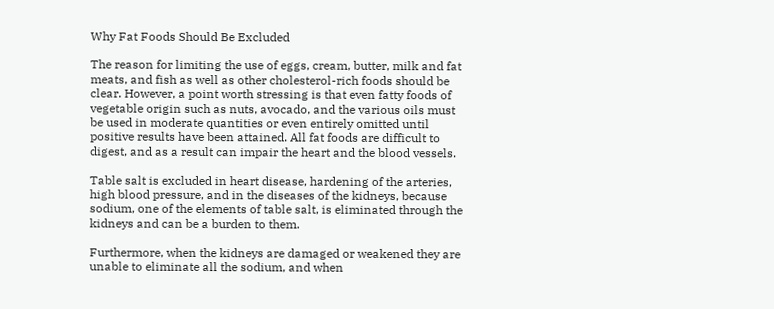Why Fat Foods Should Be Excluded

The reason for limiting the use of eggs, cream, butter, milk and fat meats, and fish as well as other cholesterol-rich foods should be clear. However, a point worth stressing is that even fatty foods of vegetable origin such as nuts, avocado, and the various oils must be used in moderate quantities or even entirely omitted until positive results have been attained. All fat foods are difficult to digest, and as a result can impair the heart and the blood vessels.

Table salt is excluded in heart disease, hardening of the arteries, high blood pressure, and in the diseases of the kidneys, because sodium, one of the elements of table salt, is eliminated through the kidneys and can be a burden to them.

Furthermore, when the kidneys are damaged or weakened they are unable to eliminate all the sodium, and when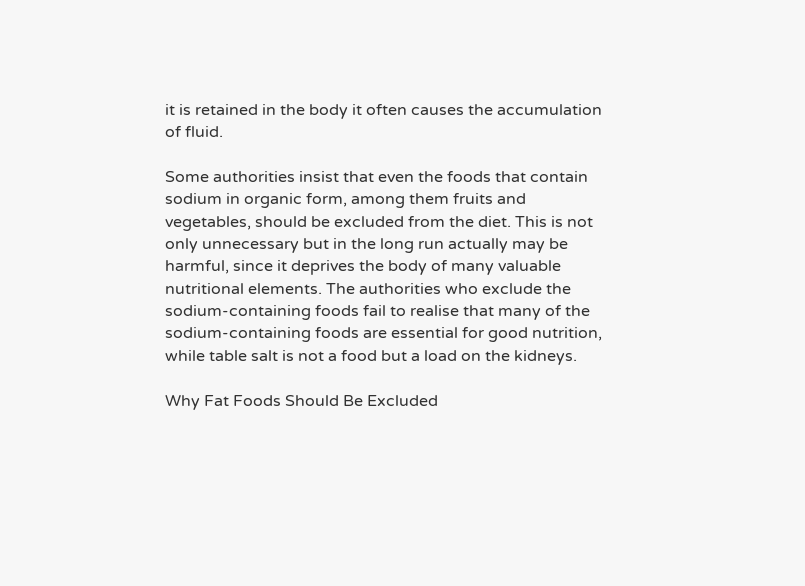it is retained in the body it often causes the accumulation of fluid.

Some authorities insist that even the foods that contain sodium in organic form, among them fruits and vegetables, should be excluded from the diet. This is not only unnecessary but in the long run actually may be harmful, since it deprives the body of many valuable nutritional elements. The authorities who exclude the sodium-containing foods fail to realise that many of the sodium-containing foods are essential for good nutrition, while table salt is not a food but a load on the kidneys.

Why Fat Foods Should Be Excluded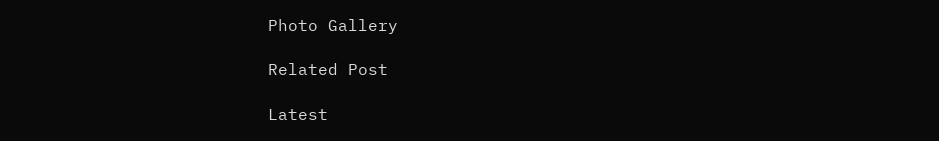Photo Gallery

Related Post

Latest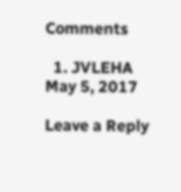Comments

  1. JVLEHA May 5, 2017

Leave a Reply